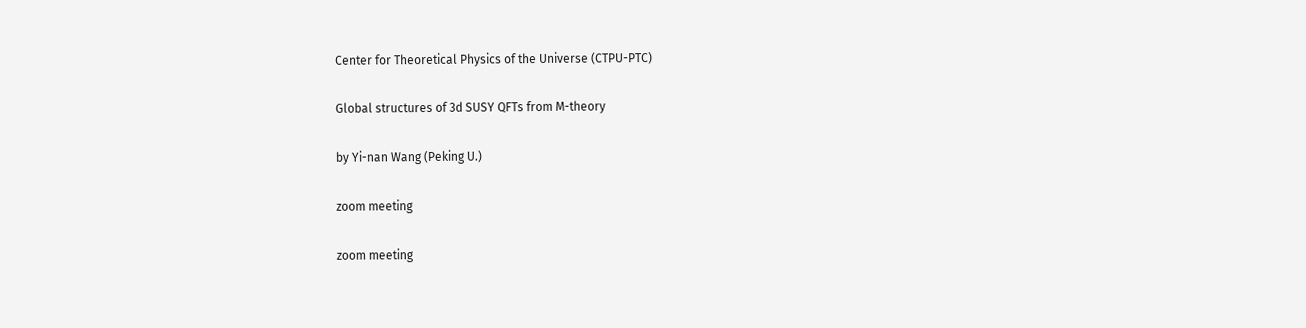Center for Theoretical Physics of the Universe (CTPU-PTC)

Global structures of 3d SUSY QFTs from M-theory

by Yi-nan Wang (Peking U.)

zoom meeting

zoom meeting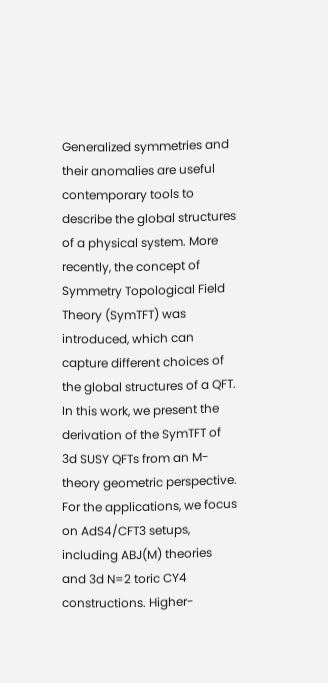Generalized symmetries and their anomalies are useful contemporary tools to describe the global structures of a physical system. More recently, the concept of Symmetry Topological Field Theory (SymTFT) was introduced, which can capture different choices of the global structures of a QFT. In this work, we present the derivation of the SymTFT of 3d SUSY QFTs from an M-theory geometric perspective. For the applications, we focus on AdS4/CFT3 setups, including ABJ(M) theories and 3d N=2 toric CY4 constructions. Higher-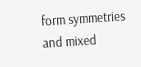form symmetries and mixed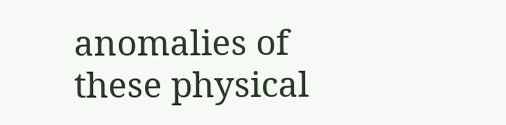anomalies of these physical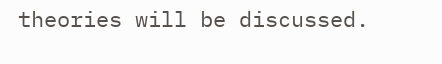theories will be discussed.